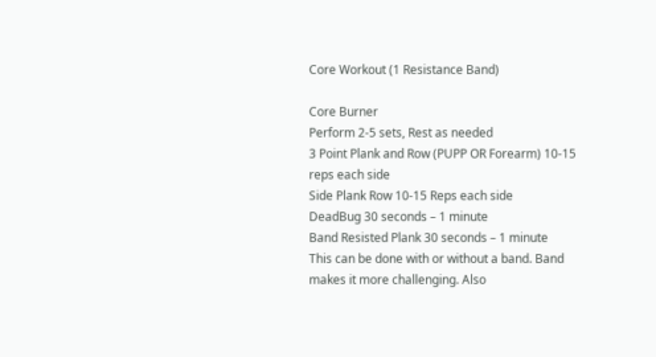Core Workout (1 Resistance Band)

Core Burner
Perform 2-5 sets, Rest as needed
3 Point Plank and Row (PUPP OR Forearm) 10-15 reps each side
Side Plank Row 10-15 Reps each side
DeadBug 30 seconds – 1 minute
Band Resisted Plank 30 seconds – 1 minute
This can be done with or without a band. Band makes it more challenging. Also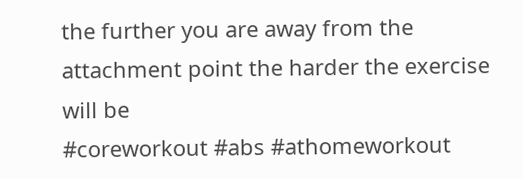the further you are away from the attachment point the harder the exercise will be
#coreworkout #abs #athomeworkout